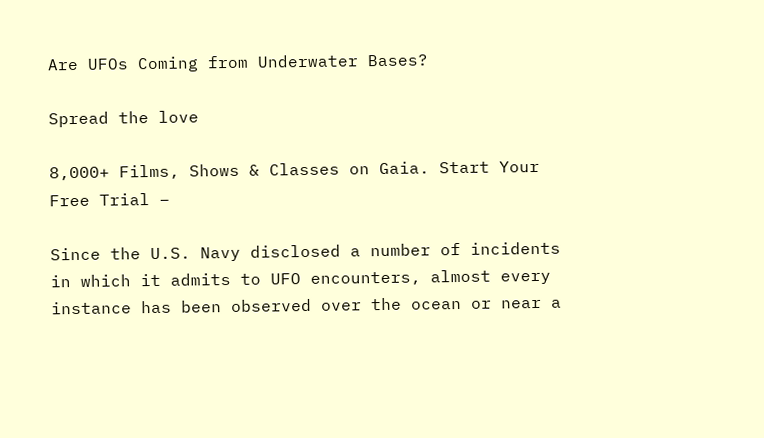Are UFOs Coming from Underwater Bases?

Spread the love

8,000+ Films, Shows & Classes on Gaia. Start Your Free Trial –

Since the U.S. Navy disclosed a number of incidents in which it admits to UFO encounters, almost every instance has been observed over the ocean or near a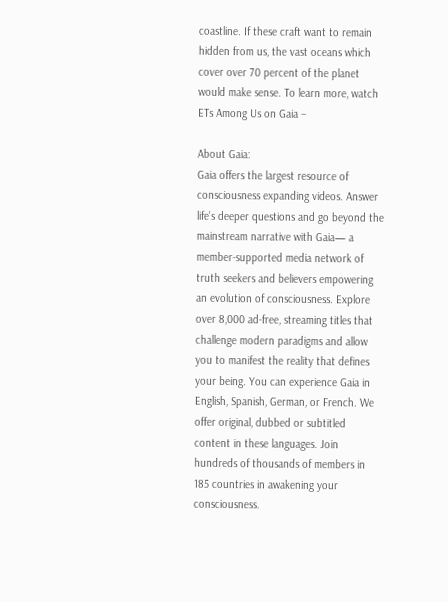coastline. If these craft want to remain hidden from us, the vast oceans which cover over 70 percent of the planet would make sense. To learn more, watch ETs Among Us on Gaia –

About Gaia:
Gaia offers the largest resource of consciousness expanding videos. Answer life's deeper questions and go beyond the mainstream narrative with Gaia— a member-supported media network of truth seekers and believers empowering an evolution of consciousness. Explore over 8,000 ad-free, streaming titles that challenge modern paradigms and allow you to manifest the reality that defines your being. You can experience Gaia in English, Spanish, German, or French. We offer original, dubbed or subtitled content in these languages. Join hundreds of thousands of members in 185 countries in awakening your consciousness.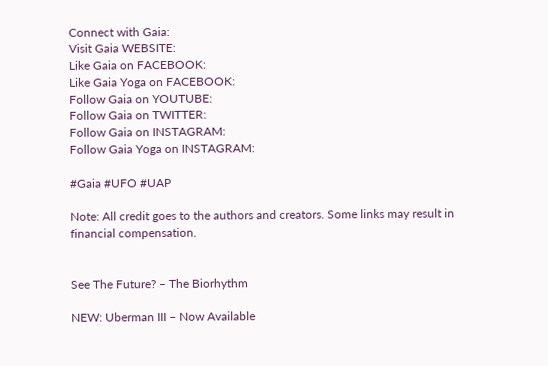Connect with Gaia:
Visit Gaia WEBSITE:
Like Gaia on FACEBOOK:
Like Gaia Yoga on FACEBOOK:
Follow Gaia on YOUTUBE:
Follow Gaia on TWITTER:
Follow Gaia on INSTAGRAM:
Follow Gaia Yoga on INSTAGRAM:

#Gaia #UFO #UAP

Note: All credit goes to the authors and creators. Some links may result in financial compensation.


See The Future? – The Biorhythm

NEW: Uberman III – Now Available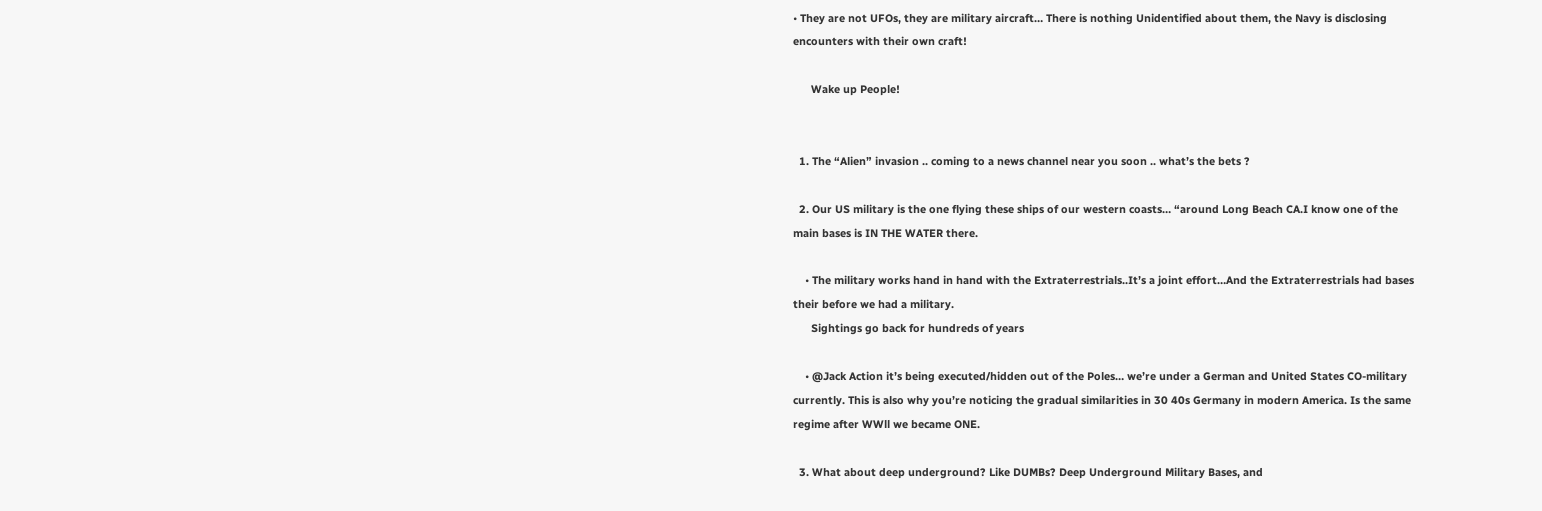• They are not UFOs, they are military aircraft… There is nothing Unidentified about them, the Navy is disclosing encounters with their own craft!

      Wake up People!


  1. The “Alien” invasion .. coming to a news channel near you soon .. what’s the bets ?

  2. Our US military is the one flying these ships of our western coasts… “around Long Beach CA.I know one of the main bases is IN THE WATER there.

    • The military works hand in hand with the Extraterrestrials..It’s a joint effort…And the Extraterrestrials had bases their before we had a military.
      Sightings go back for hundreds of years

    • @Jack Action it’s being executed/hidden out of the Poles… we’re under a German and United States CO-military currently. This is also why you’re noticing the gradual similarities in 30 40s Germany in modern America. Is the same regime after WWll we became ONE.

  3. What about deep underground? Like DUMBs? Deep Underground Military Bases, and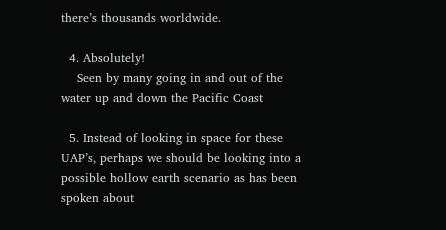there’s thousands worldwide.

  4. Absolutely!
    Seen by many going in and out of the water up and down the Pacific Coast

  5. Instead of looking in space for these UAP’s, perhaps we should be looking into a possible hollow earth scenario as has been spoken about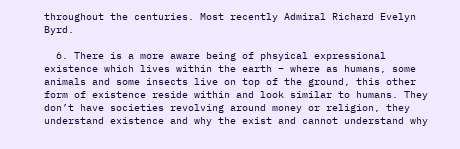throughout the centuries. Most recently Admiral Richard Evelyn Byrd.

  6. There is a more aware being of phsyical expressional existence which lives within the earth – where as humans, some animals and some insects live on top of the ground, this other form of existence reside within and look similar to humans. They don’t have societies revolving around money or religion, they understand existence and why the exist and cannot understand why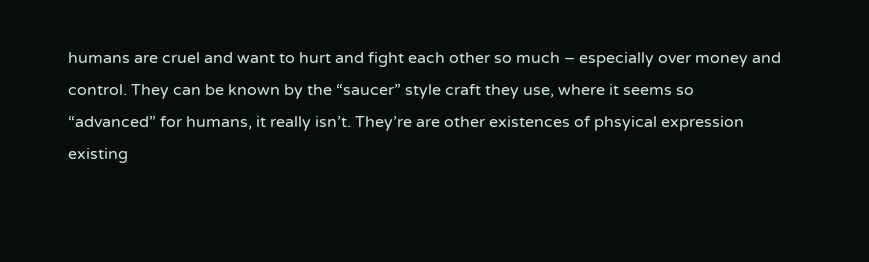humans are cruel and want to hurt and fight each other so much – especially over money and control. They can be known by the “saucer” style craft they use, where it seems so “advanced” for humans, it really isn’t. They’re are other existences of phsyical expression existing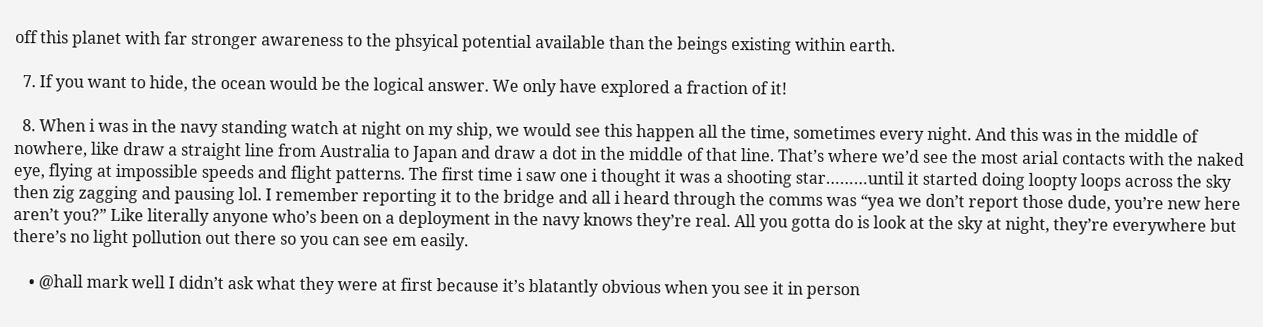off this planet with far stronger awareness to the phsyical potential available than the beings existing within earth.

  7. If you want to hide, the ocean would be the logical answer. We only have explored a fraction of it!

  8. When i was in the navy standing watch at night on my ship, we would see this happen all the time, sometimes every night. And this was in the middle of nowhere, like draw a straight line from Australia to Japan and draw a dot in the middle of that line. That’s where we’d see the most arial contacts with the naked eye, flying at impossible speeds and flight patterns. The first time i saw one i thought it was a shooting star………until it started doing loopty loops across the sky then zig zagging and pausing lol. I remember reporting it to the bridge and all i heard through the comms was “yea we don’t report those dude, you’re new here aren’t you?” Like literally anyone who’s been on a deployment in the navy knows they’re real. All you gotta do is look at the sky at night, they’re everywhere but there’s no light pollution out there so you can see em easily.

    • @hall mark well I didn’t ask what they were at first because it’s blatantly obvious when you see it in person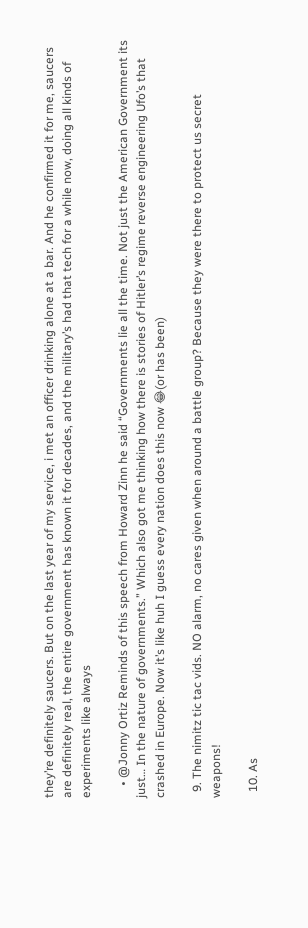they’re definitely saucers. But on the last year of my service, i met an officer drinking alone at a bar. And he confirmed it for me, saucers are definitely real, the entire government has known it for decades, and the military’s had that tech for a while now, doing all kinds of experiments like always

    • @Jonny Ortiz Reminds of this speech from Howard Zinn he said “Governments lie all the time. Not just the American Government its just… In the nature of governments.” Which also got me thinking how there is stories of Hitler’s regime reverse engineering Ufo’s that crashed in Europe. Now it’s like huh I guess every nation does this now 😂(or has been)

  9. The nimitz tic tac vids. NO alarm, no cares given when around a battle group? Because they were there to protect us secret weapons!

  10. As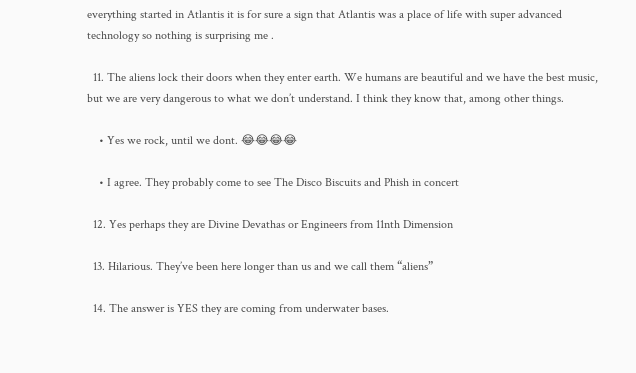everything started in Atlantis it is for sure a sign that Atlantis was a place of life with super advanced technology so nothing is surprising me .

  11. The aliens lock their doors when they enter earth. We humans are beautiful and we have the best music, but we are very dangerous to what we don’t understand. I think they know that, among other things.

    • Yes we rock, until we dont. 😂😂😂😂

    • I agree. They probably come to see The Disco Biscuits and Phish in concert

  12. Yes perhaps they are Divine Devathas or Engineers from 11nth Dimension

  13. Hilarious. They’ve been here longer than us and we call them “aliens”

  14. The answer is YES they are coming from underwater bases.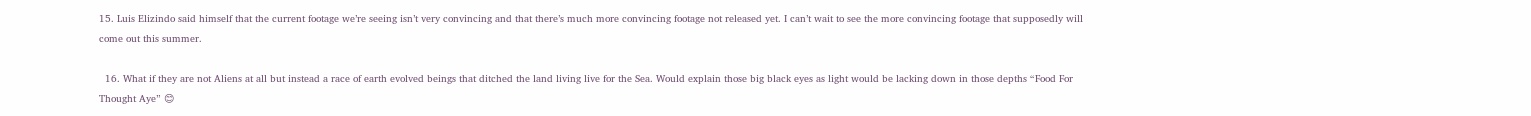15. Luis Elizindo said himself that the current footage we’re seeing isn’t very convincing and that there’s much more convincing footage not released yet. I can’t wait to see the more convincing footage that supposedly will come out this summer.

  16. What if they are not Aliens at all but instead a race of earth evolved beings that ditched the land living live for the Sea. Would explain those big black eyes as light would be lacking down in those depths “Food For Thought Aye” 😊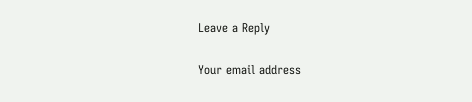Leave a Reply

Your email address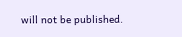will not be published.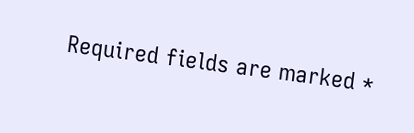Required fields are marked *